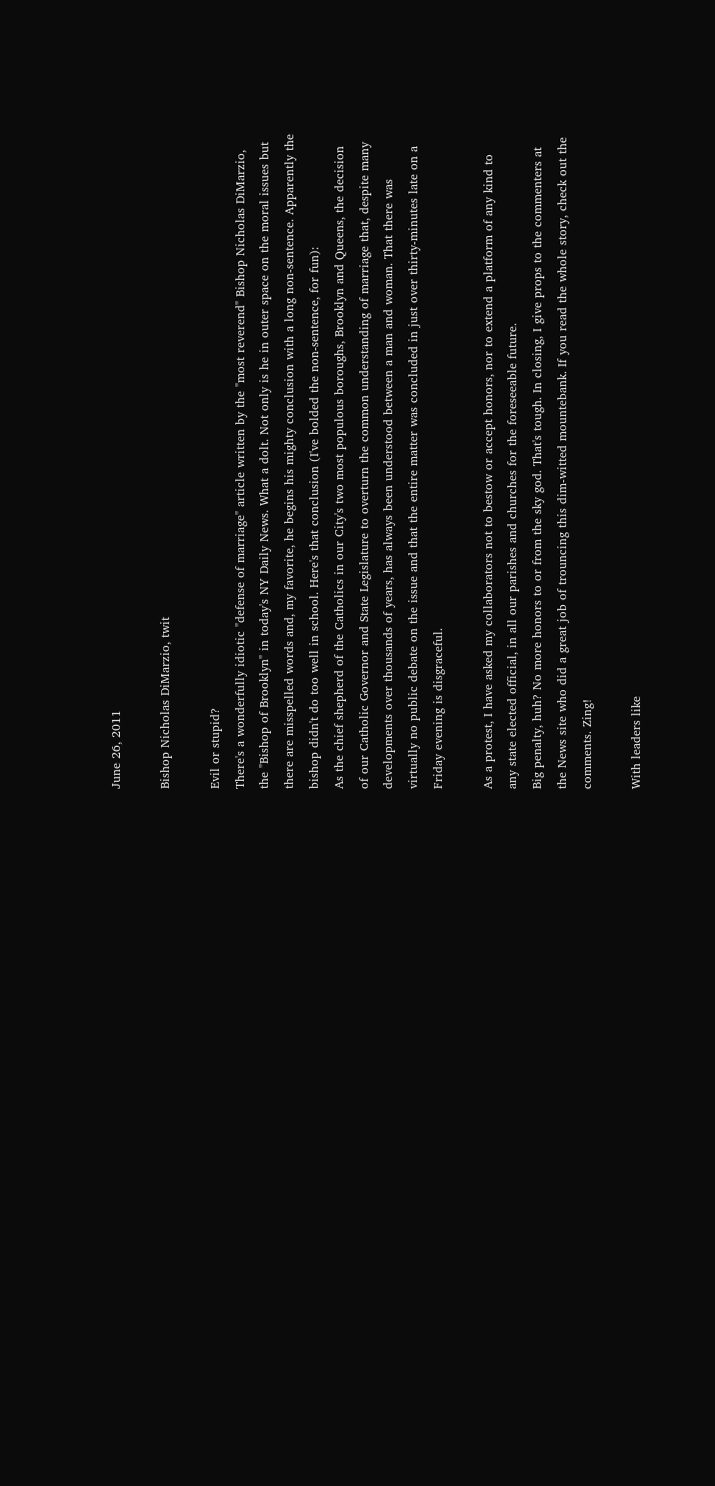June 26, 2011

Bishop Nicholas DiMarzio, twit

Evil or stupid?
There's a wonderfully idiotic "defense of marriage" article written by the "most reverend" Bishop Nicholas DiMarzio, the "Bishop of Brooklyn" in today's NY Daily News. What a dolt. Not only is he in outer space on the moral issues but there are misspelled words and, my favorite, he begins his mighty conclusion with a long non-sentence. Apparently the bishop didn't do too well in school. Here's that conclusion (I've bolded the non-sentence, for fun):
As the chief shepherd of the Catholics in our City's two most populous boroughs, Brooklyn and Queens, the decision of our Catholic Governor and State Legislature to overturn the common understanding of marriage that, despite many developments over thousands of years, has always been understood between a man and woman. That there was virtually no public debate on the issue and that the entire matter was concluded in just over thirty-minutes late on a Friday evening is disgraceful.

As a protest, I have asked my collaborators not to bestow or accept honors, nor to extend a platform of any kind to any state elected official, in all our parishes and churches for the foreseeable future.
Big penalty, huh? No more honors to or from the sky god. That's tough. In closing, I give props to the commenters at the News site who did a great job of trouncing this dim-witted mountebank. If you read the whole story, check out the comments. Zing!

With leaders like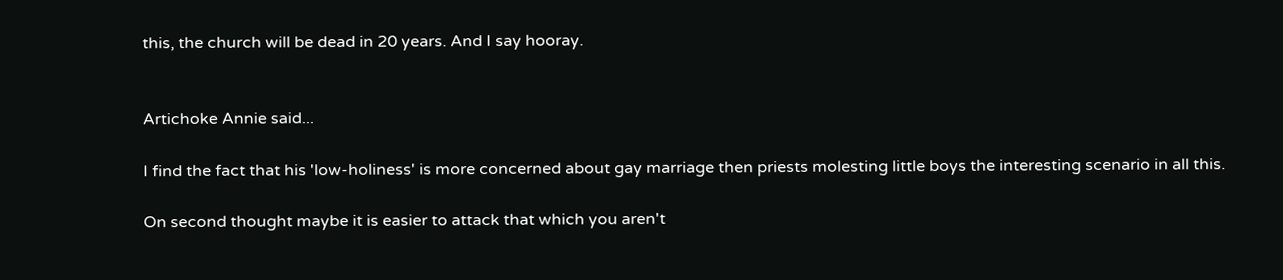this, the church will be dead in 20 years. And I say hooray.


Artichoke Annie said...

I find the fact that his 'low-holiness' is more concerned about gay marriage then priests molesting little boys the interesting scenario in all this.

On second thought maybe it is easier to attack that which you aren't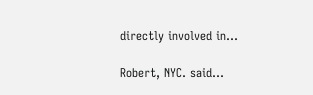directly involved in...

Robert, NYC. said...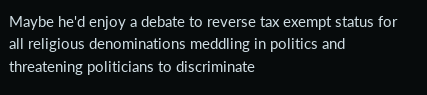Maybe he'd enjoy a debate to reverse tax exempt status for all religious denominations meddling in politics and threatening politicians to discriminate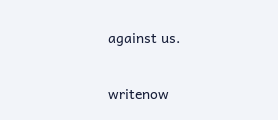against us.

writenow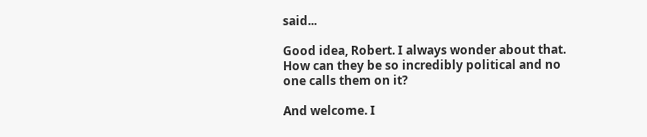said...

Good idea, Robert. I always wonder about that. How can they be so incredibly political and no one calls them on it?

And welcome. I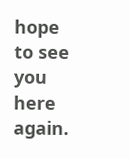hope to see you here again.